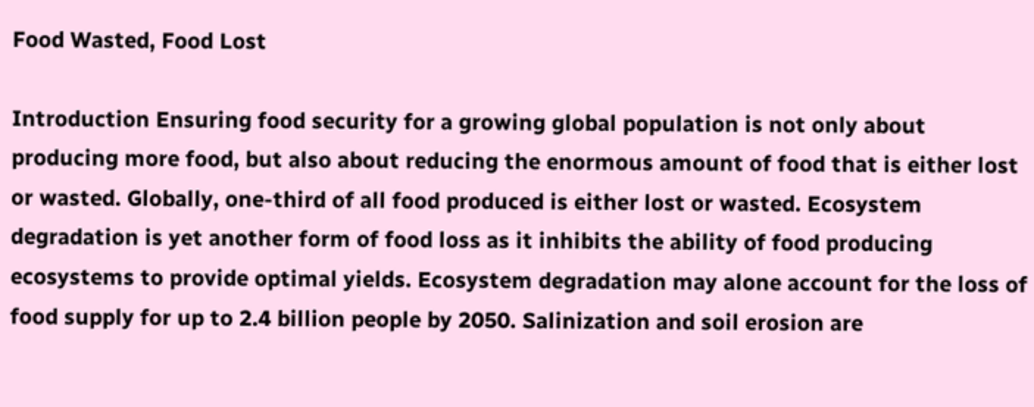Food Wasted, Food Lost

Introduction Ensuring food security for a growing global population is not only about producing more food, but also about reducing the enormous amount of food that is either lost or wasted. Globally, one-third of all food produced is either lost or wasted. Ecosystem degradation is yet another form of food loss as it inhibits the ability of food producing ecosystems to provide optimal yields. Ecosystem degradation may alone account for the loss of food supply for up to 2.4 billion people by 2050. Salinization and soil erosion are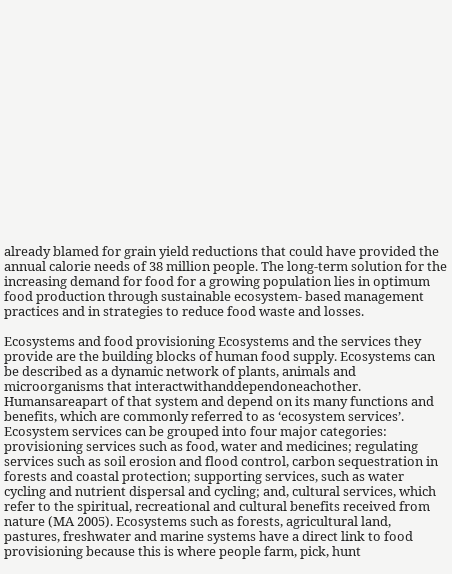already blamed for grain yield reductions that could have provided the annual calorie needs of 38 million people. The long-term solution for the increasing demand for food for a growing population lies in optimum food production through sustainable ecosystem- based management practices and in strategies to reduce food waste and losses.

Ecosystems and food provisioning Ecosystems and the services they provide are the building blocks of human food supply. Ecosystems can be described as a dynamic network of plants, animals and microorganisms that interactwithanddependoneachother. Humansareapart of that system and depend on its many functions and benefits, which are commonly referred to as ‘ecosystem services’. Ecosystem services can be grouped into four major categories: provisioning services such as food, water and medicines; regulating services such as soil erosion and flood control, carbon sequestration in forests and coastal protection; supporting services, such as water cycling and nutrient dispersal and cycling; and, cultural services, which refer to the spiritual, recreational and cultural benefits received from nature (MA 2005). Ecosystems such as forests, agricultural land, pastures, freshwater and marine systems have a direct link to food provisioning because this is where people farm, pick, hunt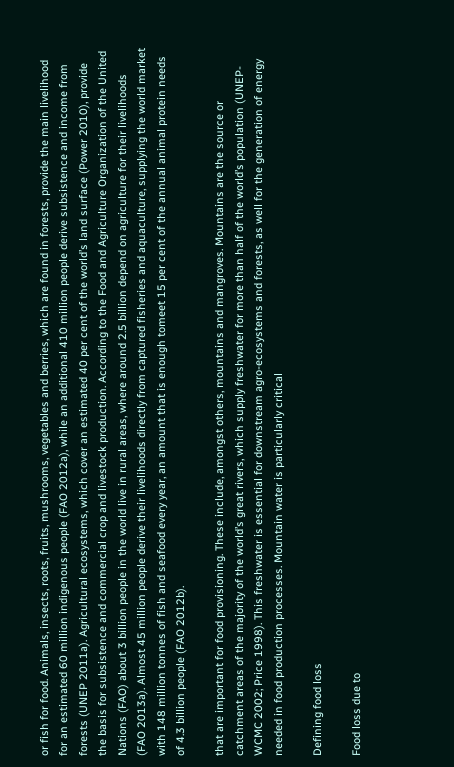or fish for food. Animals, insects, roots, fruits, mushrooms, vegetables and berries, which are found in forests, provide the main livelihood for an estimated 60 million indigenous people (FAO 2012a), while an additional 410 million people derive subsistence and income from forests (UNEP 2011a). Agricultural ecosystems, which cover an estimated 40 per cent of the world’s land surface (Power 2010), provide the basis for subsistence and commercial crop and livestock production. According to the Food and Agriculture Organization of the United Nations (FAO) about 3 billion people in the world live in rural areas, where around 2.5 billion depend on agriculture for their livelihoods (FAO 2013a). Almost 45 million people derive their livelihoods directly from captured fisheries and aquaculture, supplying the world market with 148 million tonnes of fish and seafood every year, an amount that is enough tomeet 15 per cent of the annual animal protein needs of 4.3 billion people (FAO 2012b).

that are important for food provisioning. These include, amongst others, mountains and mangroves. Mountains are the source or catchment areas of the majority of the world’s great rivers, which supply freshwater for more than half of the world’s population (UNEP-WCMC 2002; Price 1998). This freshwater is essential for downstream agro-ecosystems and forests, as well for the generation of energy needed in food production processes. Mountain water is particularly critical

Defining food loss

Food loss due to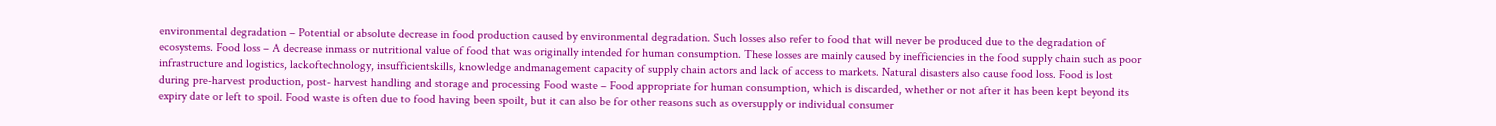environmental degradation – Potential or absolute decrease in food production caused by environmental degradation. Such losses also refer to food that will never be produced due to the degradation of ecosystems. Food loss – A decrease inmass or nutritional value of food that was originally intended for human consumption. These losses are mainly caused by inefficiencies in the food supply chain such as poor infrastructure and logistics, lackoftechnology, insufficientskills, knowledge andmanagement capacity of supply chain actors and lack of access to markets. Natural disasters also cause food loss. Food is lost during pre-harvest production, post- harvest handling and storage and processing Food waste – Food appropriate for human consumption, which is discarded, whether or not after it has been kept beyond its expiry date or left to spoil. Food waste is often due to food having been spoilt, but it can also be for other reasons such as oversupply or individual consumer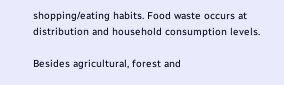shopping/eating habits. Food waste occurs at distribution and household consumption levels.

Besides agricultural, forest and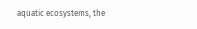aquatic ecosystems, the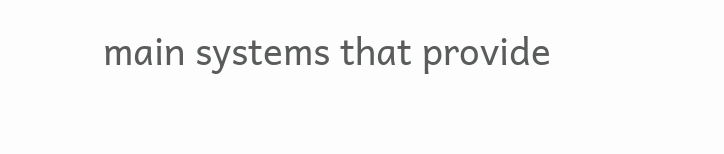main systems that provide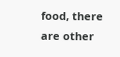food, there are other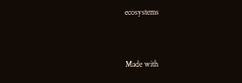ecosystems


Made with